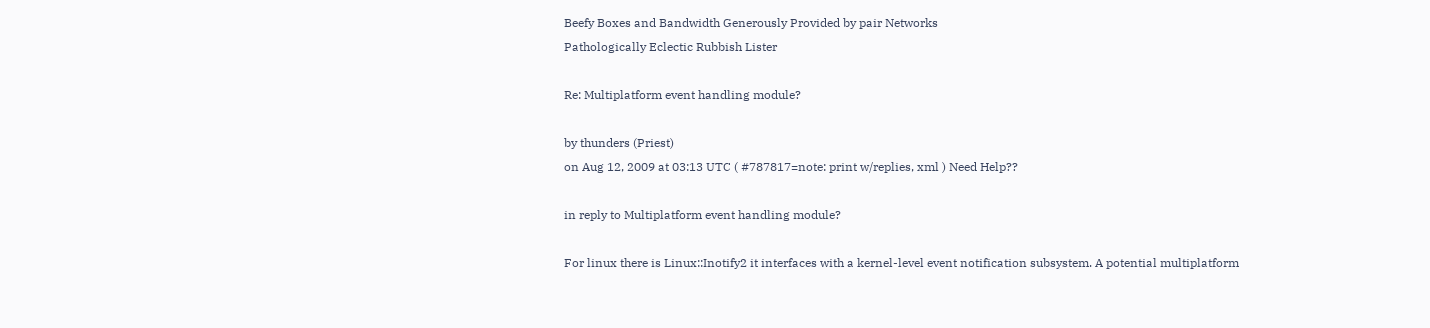Beefy Boxes and Bandwidth Generously Provided by pair Networks
Pathologically Eclectic Rubbish Lister

Re: Multiplatform event handling module?

by thunders (Priest)
on Aug 12, 2009 at 03:13 UTC ( #787817=note: print w/replies, xml ) Need Help??

in reply to Multiplatform event handling module?

For linux there is Linux::Inotify2 it interfaces with a kernel-level event notification subsystem. A potential multiplatform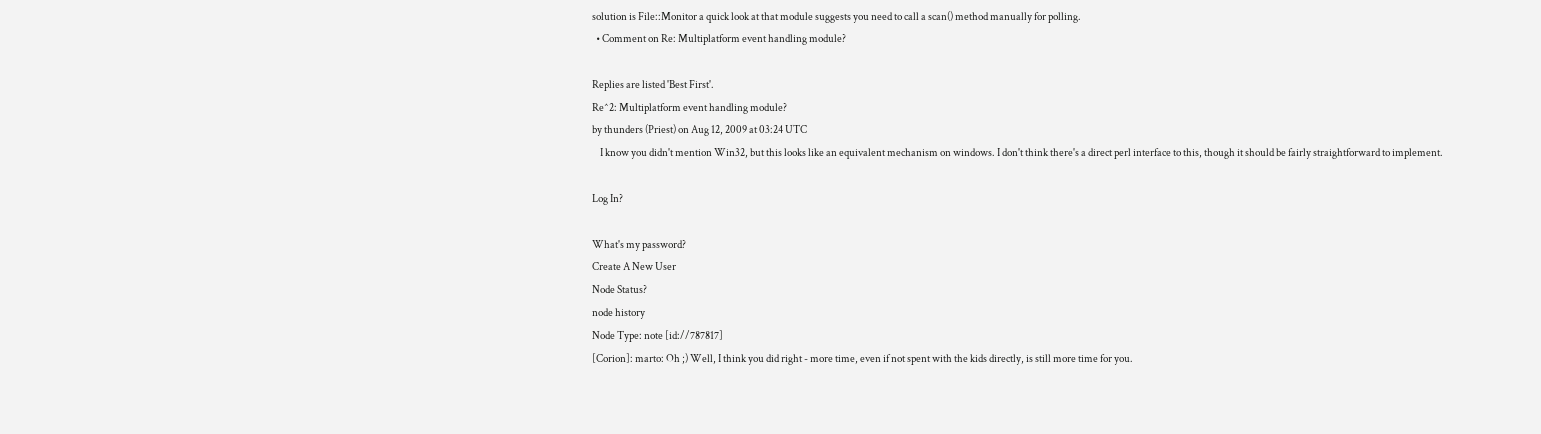solution is File::Monitor a quick look at that module suggests you need to call a scan() method manually for polling.
  • Comment on Re: Multiplatform event handling module?

Replies are listed 'Best First'.
Re^2: Multiplatform event handling module?
by thunders (Priest) on Aug 12, 2009 at 03:24 UTC
    I know you didn't mention Win32, but this looks like an equivalent mechanism on windows. I don't think there's a direct perl interface to this, though it should be fairly straightforward to implement.

Log In?

What's my password?
Create A New User
Node Status?
node history
Node Type: note [id://787817]
[Corion]: marto: Oh ;) Well, I think you did right - more time, even if not spent with the kids directly, is still more time for you.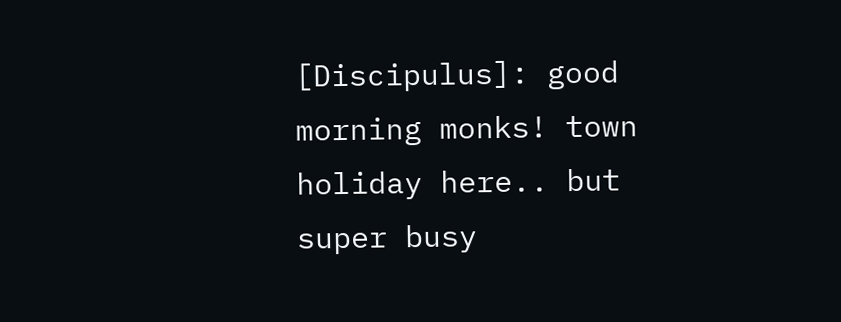[Discipulus]: good morning monks! town holiday here.. but super busy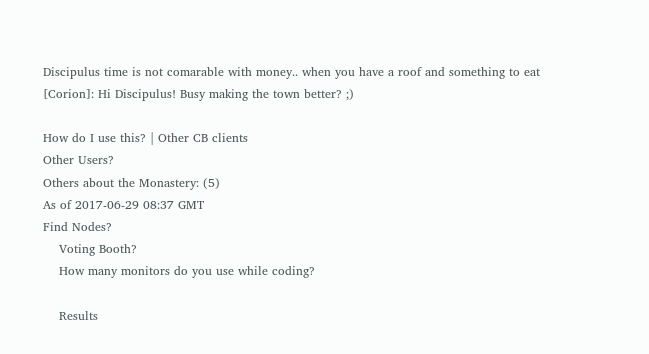Discipulus time is not comarable with money.. when you have a roof and something to eat
[Corion]: Hi Discipulus! Busy making the town better? ;)

How do I use this? | Other CB clients
Other Users?
Others about the Monastery: (5)
As of 2017-06-29 08:37 GMT
Find Nodes?
    Voting Booth?
    How many monitors do you use while coding?

    Results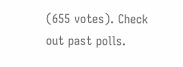(655 votes). Check out past polls.